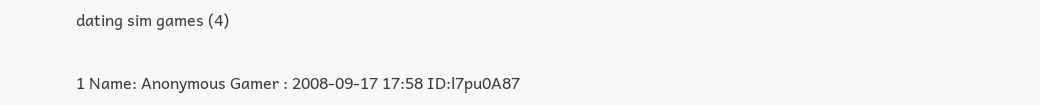dating sim games (4)

1 Name: Anonymous Gamer : 2008-09-17 17:58 ID:l7pu0A87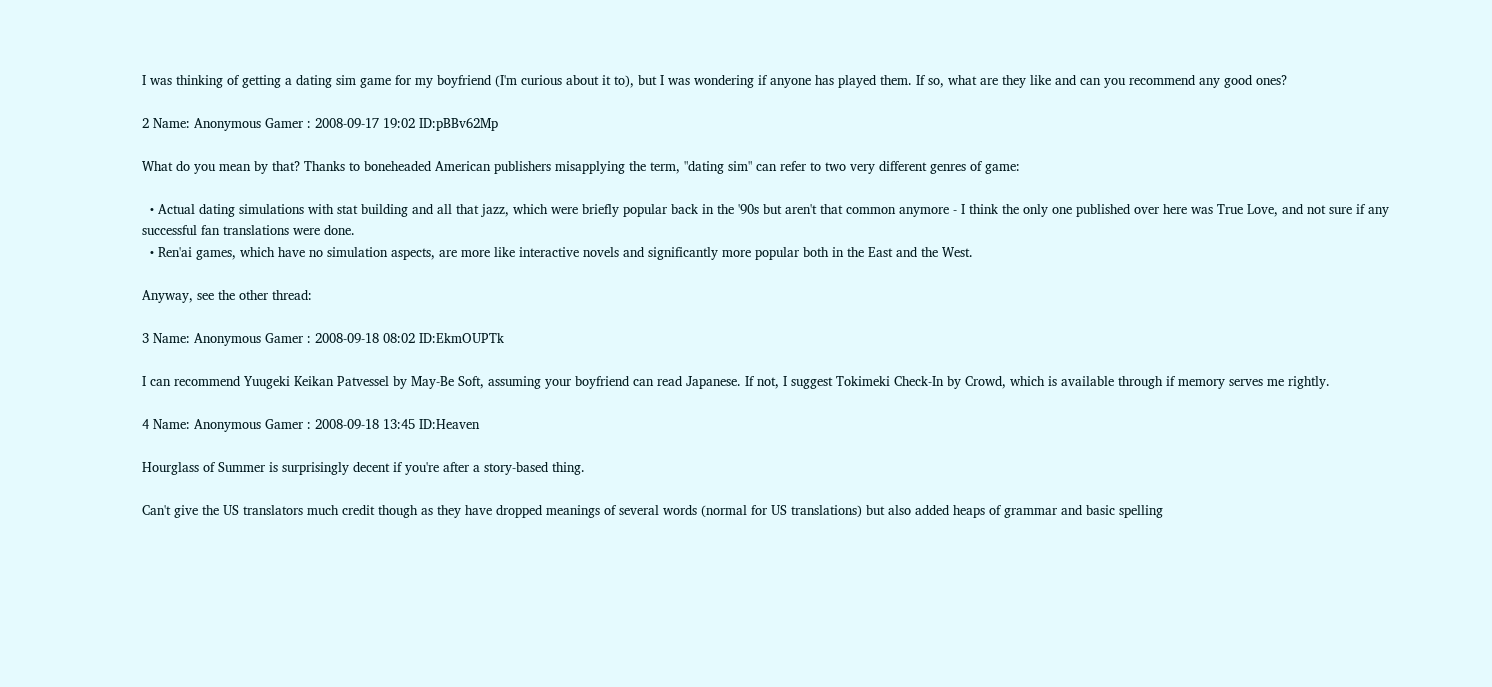I was thinking of getting a dating sim game for my boyfriend (I'm curious about it to), but I was wondering if anyone has played them. If so, what are they like and can you recommend any good ones?

2 Name: Anonymous Gamer : 2008-09-17 19:02 ID:pBBv62Mp

What do you mean by that? Thanks to boneheaded American publishers misapplying the term, "dating sim" can refer to two very different genres of game:

  • Actual dating simulations with stat building and all that jazz, which were briefly popular back in the '90s but aren't that common anymore - I think the only one published over here was True Love, and not sure if any successful fan translations were done.
  • Ren'ai games, which have no simulation aspects, are more like interactive novels and significantly more popular both in the East and the West.

Anyway, see the other thread:

3 Name: Anonymous Gamer : 2008-09-18 08:02 ID:EkmOUPTk

I can recommend Yuugeki Keikan Patvessel by May-Be Soft, assuming your boyfriend can read Japanese. If not, I suggest Tokimeki Check-In by Crowd, which is available through if memory serves me rightly.

4 Name: Anonymous Gamer : 2008-09-18 13:45 ID:Heaven

Hourglass of Summer is surprisingly decent if you're after a story-based thing.

Can't give the US translators much credit though as they have dropped meanings of several words (normal for US translations) but also added heaps of grammar and basic spelling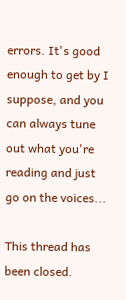errors. It's good enough to get by I suppose, and you can always tune out what you're reading and just go on the voices...

This thread has been closed.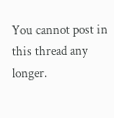You cannot post in this thread any longer.